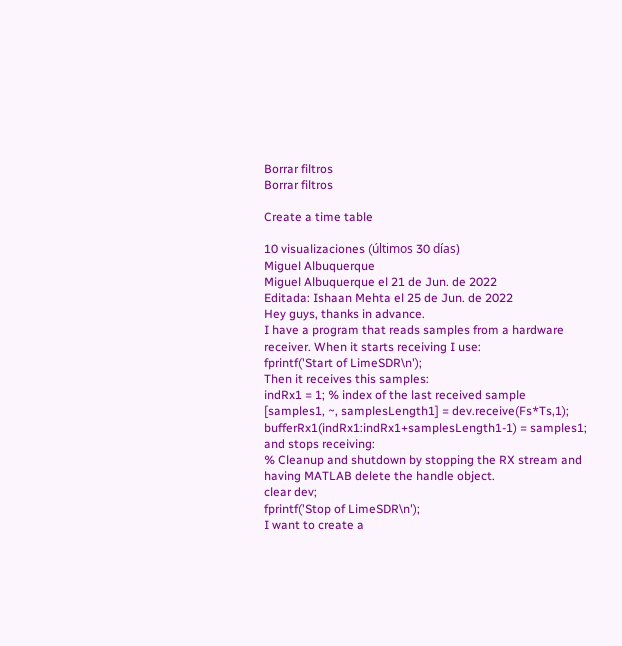Borrar filtros
Borrar filtros

Create a time table

10 visualizaciones (últimos 30 días)
Miguel Albuquerque
Miguel Albuquerque el 21 de Jun. de 2022
Editada: Ishaan Mehta el 25 de Jun. de 2022
Hey guys, thanks in advance.
I have a program that reads samples from a hardware receiver. When it starts receiving I use:
fprintf('Start of LimeSDR\n');
Then it receives this samples:
indRx1 = 1; % index of the last received sample
[samples1, ~, samplesLength1] = dev.receive(Fs*Ts,1);
bufferRx1(indRx1:indRx1+samplesLength1-1) = samples1;
and stops receiving:
% Cleanup and shutdown by stopping the RX stream and having MATLAB delete the handle object.
clear dev;
fprintf('Stop of LimeSDR\n');
I want to create a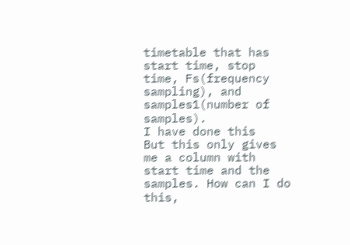timetable that has start time, stop time, Fs(frequency sampling), and samples1(number of samples).
I have done this
But this only gives me a column with start time and the samples. How can I do this,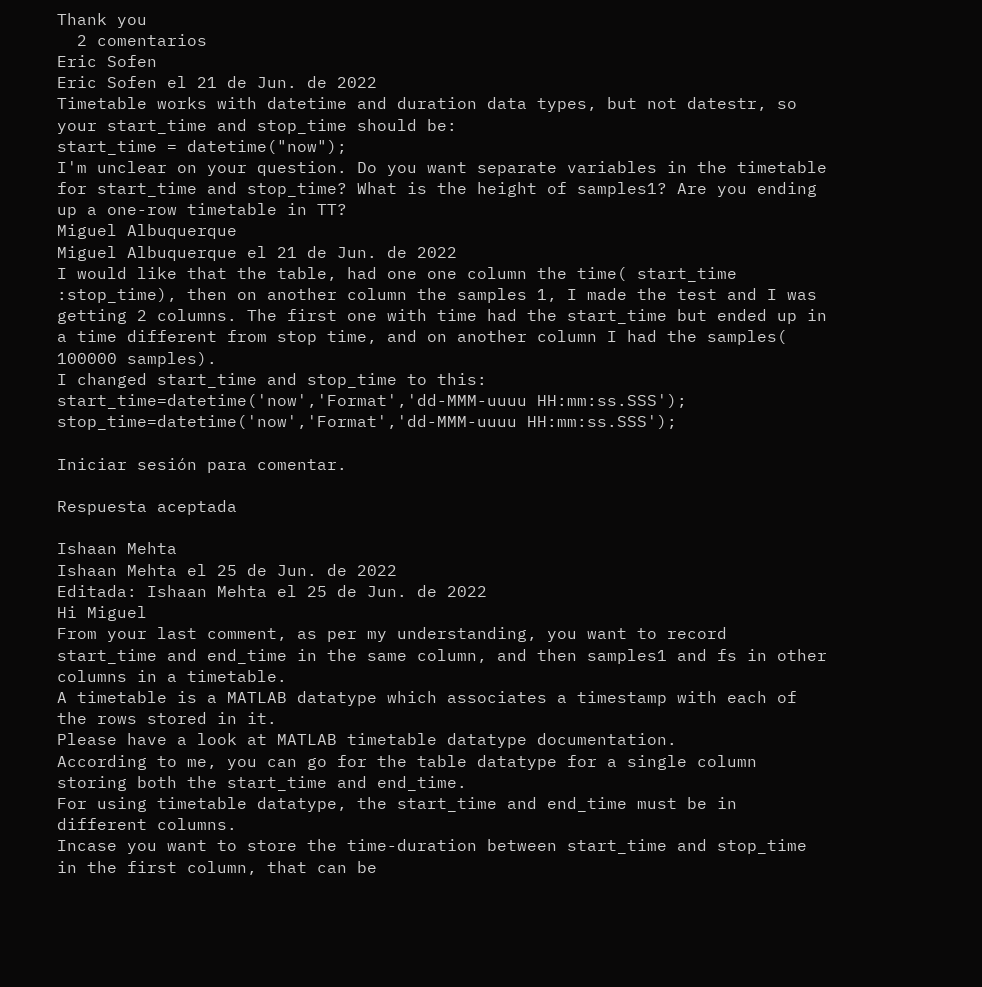Thank you
  2 comentarios
Eric Sofen
Eric Sofen el 21 de Jun. de 2022
Timetable works with datetime and duration data types, but not datestr, so your start_time and stop_time should be:
start_time = datetime("now");
I'm unclear on your question. Do you want separate variables in the timetable for start_time and stop_time? What is the height of samples1? Are you ending up a one-row timetable in TT?
Miguel Albuquerque
Miguel Albuquerque el 21 de Jun. de 2022
I would like that the table, had one one column the time( start_time :stop_time), then on another column the samples 1, I made the test and I was getting 2 columns. The first one with time had the start_time but ended up in a time different from stop time, and on another column I had the samples( 100000 samples).
I changed start_time and stop_time to this:
start_time=datetime('now','Format','dd-MMM-uuuu HH:mm:ss.SSS');
stop_time=datetime('now','Format','dd-MMM-uuuu HH:mm:ss.SSS');

Iniciar sesión para comentar.

Respuesta aceptada

Ishaan Mehta
Ishaan Mehta el 25 de Jun. de 2022
Editada: Ishaan Mehta el 25 de Jun. de 2022
Hi Miguel
From your last comment, as per my understanding, you want to record start_time and end_time in the same column, and then samples1 and fs in other columns in a timetable.
A timetable is a MATLAB datatype which associates a timestamp with each of the rows stored in it.
Please have a look at MATLAB timetable datatype documentation.
According to me, you can go for the table datatype for a single column storing both the start_time and end_time.
For using timetable datatype, the start_time and end_time must be in different columns.
Incase you want to store the time-duration between start_time and stop_time in the first column, that can be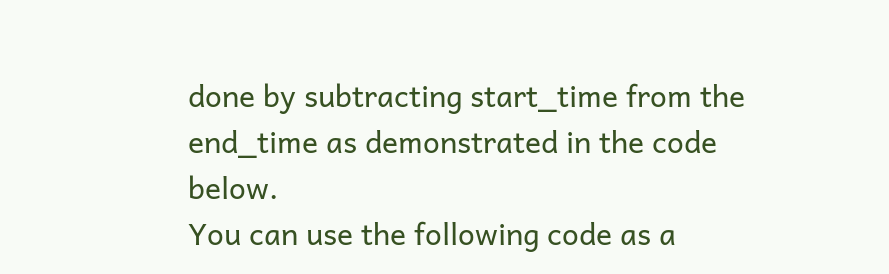done by subtracting start_time from the end_time as demonstrated in the code below.
You can use the following code as a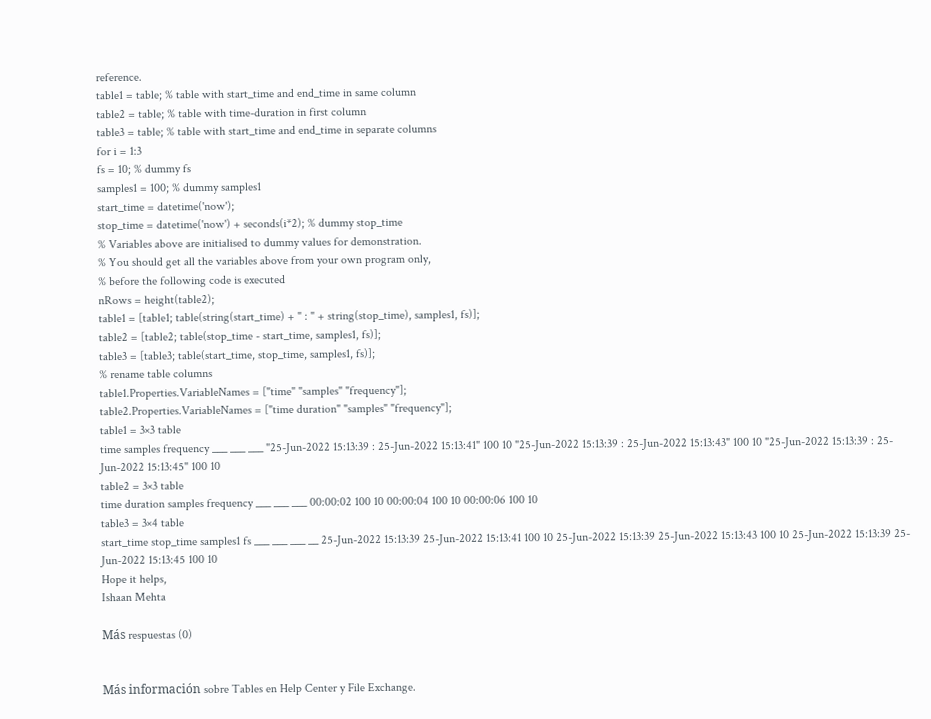reference.
table1 = table; % table with start_time and end_time in same column
table2 = table; % table with time-duration in first column
table3 = table; % table with start_time and end_time in separate columns
for i = 1:3
fs = 10; % dummy fs
samples1 = 100; % dummy samples1
start_time = datetime('now');
stop_time = datetime('now') + seconds(i*2); % dummy stop_time
% Variables above are initialised to dummy values for demonstration.
% You should get all the variables above from your own program only,
% before the following code is executed
nRows = height(table2);
table1 = [table1; table(string(start_time) + " : " + string(stop_time), samples1, fs)];
table2 = [table2; table(stop_time - start_time, samples1, fs)];
table3 = [table3; table(start_time, stop_time, samples1, fs)];
% rename table columns
table1.Properties.VariableNames = ["time" "samples" "frequency"];
table2.Properties.VariableNames = ["time duration" "samples" "frequency"];
table1 = 3×3 table
time samples frequency ___ ___ ___ "25-Jun-2022 15:13:39 : 25-Jun-2022 15:13:41" 100 10 "25-Jun-2022 15:13:39 : 25-Jun-2022 15:13:43" 100 10 "25-Jun-2022 15:13:39 : 25-Jun-2022 15:13:45" 100 10
table2 = 3×3 table
time duration samples frequency ___ ___ ___ 00:00:02 100 10 00:00:04 100 10 00:00:06 100 10
table3 = 3×4 table
start_time stop_time samples1 fs ___ ___ ___ __ 25-Jun-2022 15:13:39 25-Jun-2022 15:13:41 100 10 25-Jun-2022 15:13:39 25-Jun-2022 15:13:43 100 10 25-Jun-2022 15:13:39 25-Jun-2022 15:13:45 100 10
Hope it helps,
Ishaan Mehta

Más respuestas (0)


Más información sobre Tables en Help Center y File Exchange.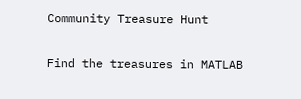Community Treasure Hunt

Find the treasures in MATLAB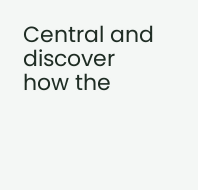Central and discover how the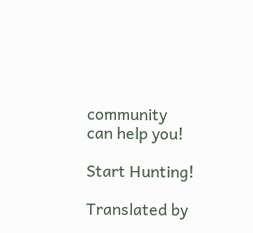community can help you!

Start Hunting!

Translated by